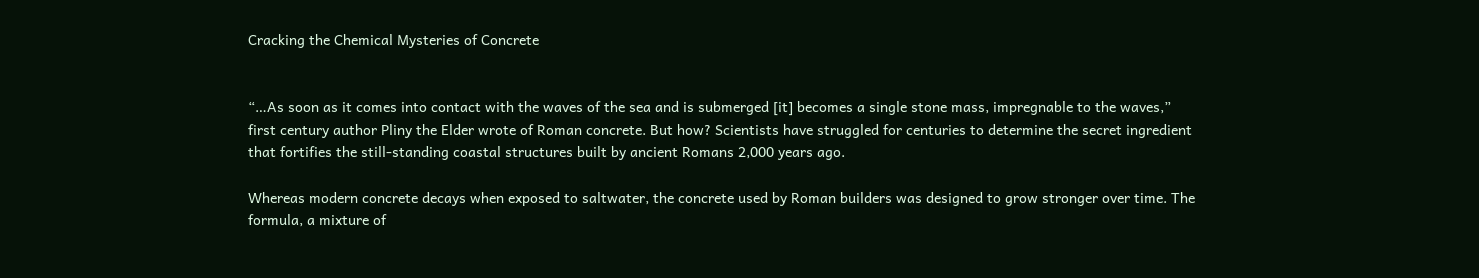Cracking the Chemical Mysteries of Concrete


“…As soon as it comes into contact with the waves of the sea and is submerged [it] becomes a single stone mass, impregnable to the waves,” first century author Pliny the Elder wrote of Roman concrete. But how? Scientists have struggled for centuries to determine the secret ingredient that fortifies the still-standing coastal structures built by ancient Romans 2,000 years ago.

Whereas modern concrete decays when exposed to saltwater, the concrete used by Roman builders was designed to grow stronger over time. The formula, a mixture of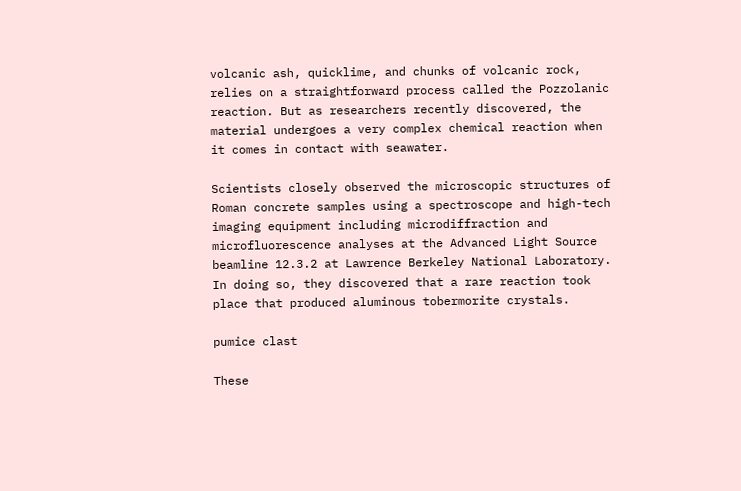volcanic ash, quicklime, and chunks of volcanic rock, relies on a straightforward process called the Pozzolanic reaction. But as researchers recently discovered, the material undergoes a very complex chemical reaction when it comes in contact with seawater.

Scientists closely observed the microscopic structures of Roman concrete samples using a spectroscope and high-tech imaging equipment including microdiffraction and microfluorescence analyses at the Advanced Light Source beamline 12.3.2 at Lawrence Berkeley National Laboratory. In doing so, they discovered that a rare reaction took place that produced aluminous tobermorite crystals.

pumice clast

These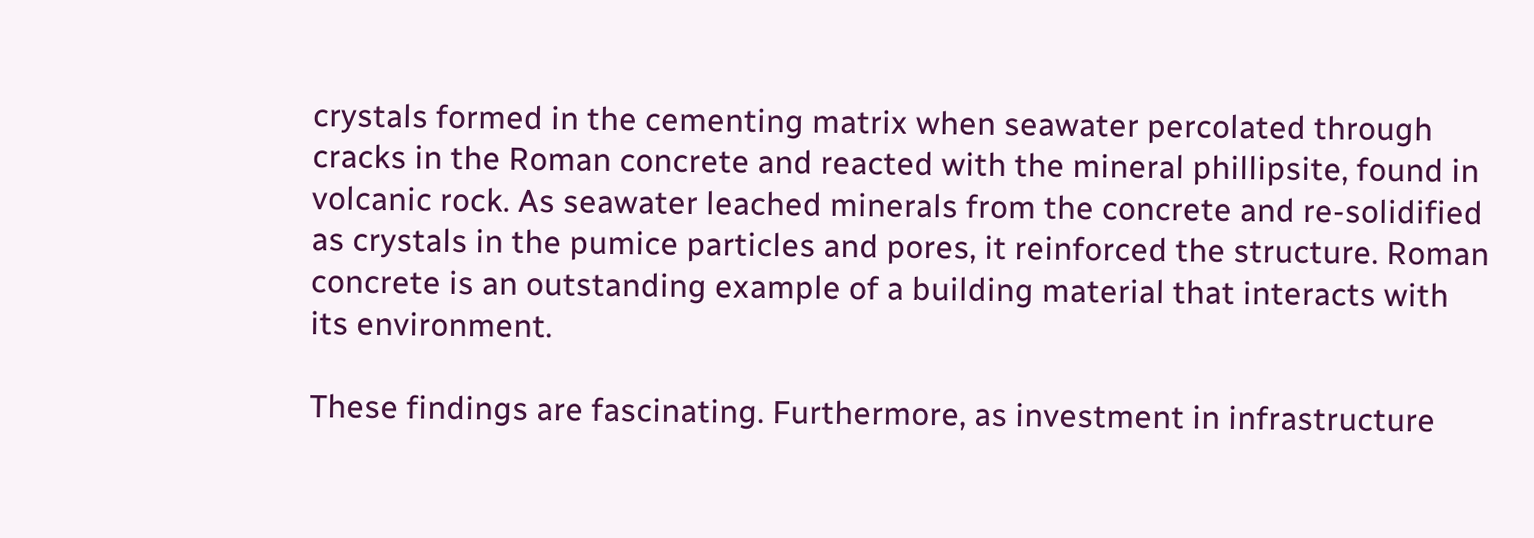crystals formed in the cementing matrix when seawater percolated through cracks in the Roman concrete and reacted with the mineral phillipsite, found in volcanic rock. As seawater leached minerals from the concrete and re-solidified as crystals in the pumice particles and pores, it reinforced the structure. Roman concrete is an outstanding example of a building material that interacts with its environment.

These findings are fascinating. Furthermore, as investment in infrastructure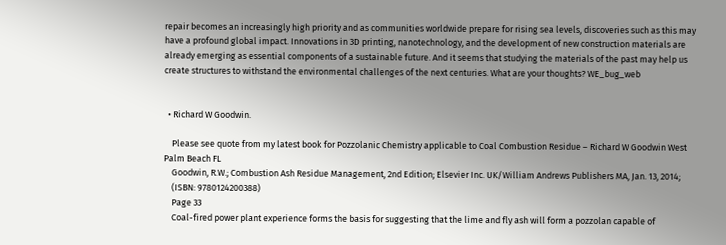repair becomes an increasingly high priority and as communities worldwide prepare for rising sea levels, discoveries such as this may have a profound global impact. Innovations in 3D printing, nanotechnology, and the development of new construction materials are already emerging as essential components of a sustainable future. And it seems that studying the materials of the past may help us create structures to withstand the environmental challenges of the next centuries. What are your thoughts? WE_bug_web


  • Richard W Goodwin.

    Please see quote from my latest book for Pozzolanic Chemistry applicable to Coal Combustion Residue – Richard W Goodwin West Palm Beach FL
    Goodwin, R.W.; Combustion Ash Residue Management, 2nd Edition; Elsevier Inc. UK/William Andrews Publishers MA, Jan. 13, 2014;
    (ISBN: 9780124200388)
    Page 33
    Coal-fired power plant experience forms the basis for suggesting that the lime and fly ash will form a pozzolan capable of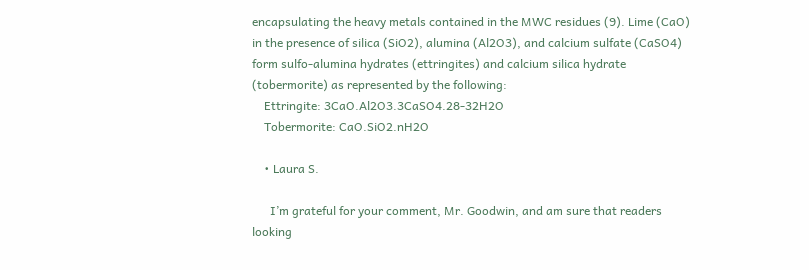encapsulating the heavy metals contained in the MWC residues (9). Lime (CaO) in the presence of silica (SiO2), alumina (Al2O3), and calcium sulfate (CaSO4) form sulfo-alumina hydrates (ettringites) and calcium silica hydrate (tobermorite) as represented by the following:
    Ettringite: 3CaO.Al2O3.3CaSO4.28-32H2O
    Tobermorite: CaO.SiO2.nH2O

    • Laura S.

      I’m grateful for your comment, Mr. Goodwin, and am sure that readers looking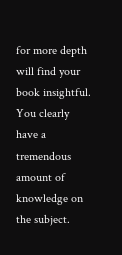for more depth will find your book insightful. You clearly have a tremendous amount of knowledge on the subject.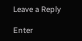Leave a Reply

Enter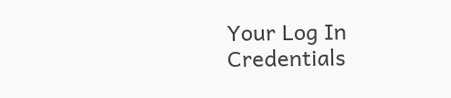Your Log In Credentials